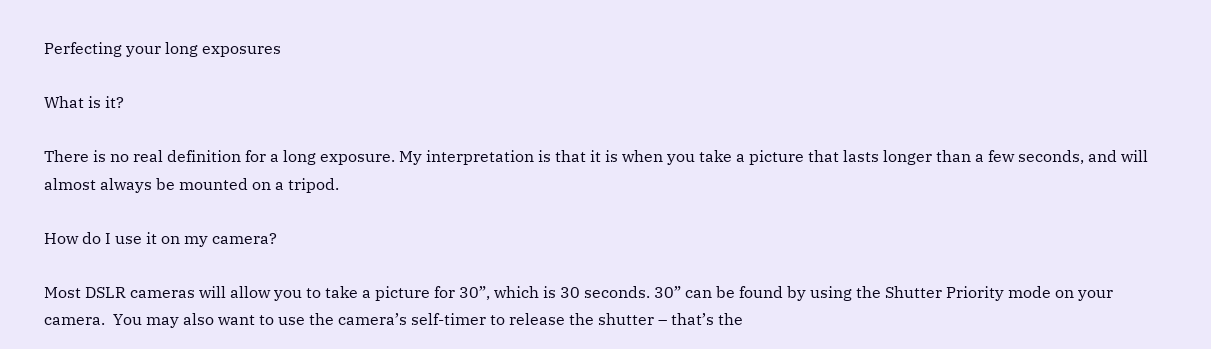Perfecting your long exposures

What is it?

There is no real definition for a long exposure. My interpretation is that it is when you take a picture that lasts longer than a few seconds, and will almost always be mounted on a tripod.

How do I use it on my camera?

Most DSLR cameras will allow you to take a picture for 30”, which is 30 seconds. 30” can be found by using the Shutter Priority mode on your camera.  You may also want to use the camera’s self-timer to release the shutter – that’s the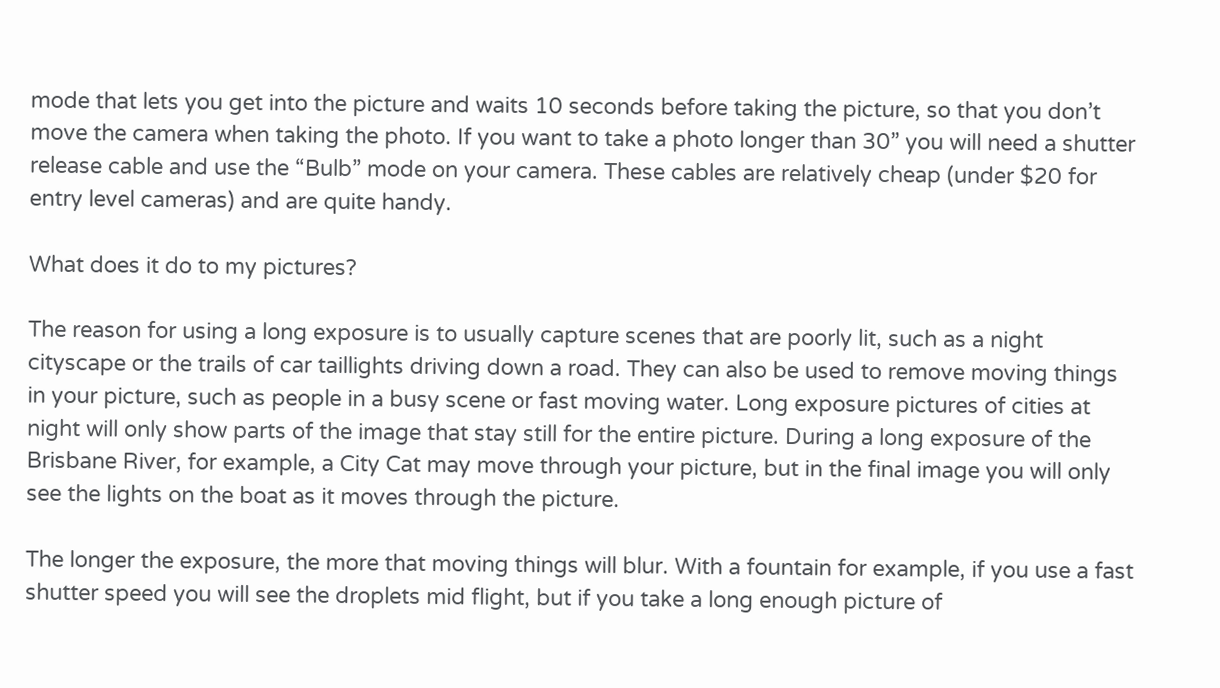mode that lets you get into the picture and waits 10 seconds before taking the picture, so that you don’t move the camera when taking the photo. If you want to take a photo longer than 30” you will need a shutter release cable and use the “Bulb” mode on your camera. These cables are relatively cheap (under $20 for entry level cameras) and are quite handy.

What does it do to my pictures?

The reason for using a long exposure is to usually capture scenes that are poorly lit, such as a night cityscape or the trails of car taillights driving down a road. They can also be used to remove moving things in your picture, such as people in a busy scene or fast moving water. Long exposure pictures of cities at night will only show parts of the image that stay still for the entire picture. During a long exposure of the Brisbane River, for example, a City Cat may move through your picture, but in the final image you will only see the lights on the boat as it moves through the picture.

The longer the exposure, the more that moving things will blur. With a fountain for example, if you use a fast shutter speed you will see the droplets mid flight, but if you take a long enough picture of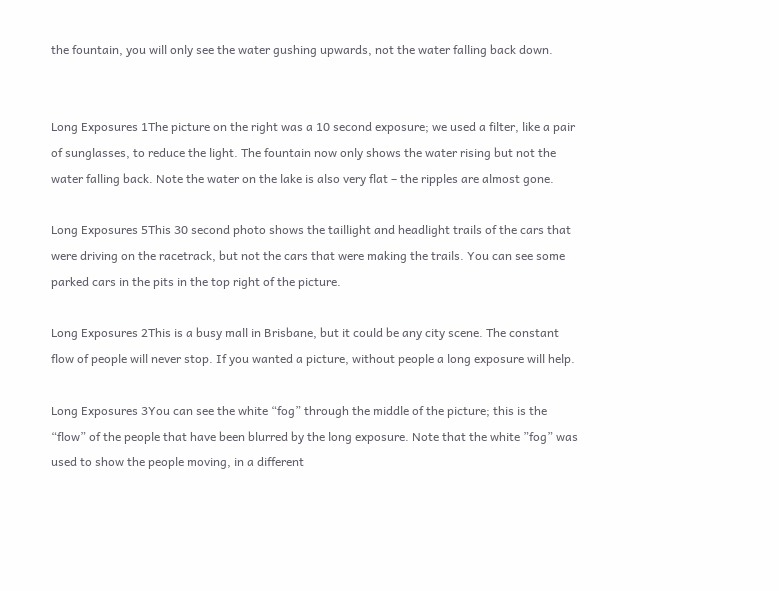the fountain, you will only see the water gushing upwards, not the water falling back down.


Long Exposures 1The picture on the right was a 10 second exposure; we used a filter, like a pair of sunglasses, to reduce the light. The fountain now only shows the water rising but not the water falling back. Note the water on the lake is also very flat – the ripples are almost gone.

Long Exposures 5This 30 second photo shows the taillight and headlight trails of the cars that were driving on the racetrack, but not the cars that were making the trails. You can see some parked cars in the pits in the top right of the picture.

Long Exposures 2This is a busy mall in Brisbane, but it could be any city scene. The constant flow of people will never stop. If you wanted a picture, without people a long exposure will help.

Long Exposures 3You can see the white “fog” through the middle of the picture; this is the “flow” of the people that have been blurred by the long exposure. Note that the white ”fog” was used to show the people moving, in a different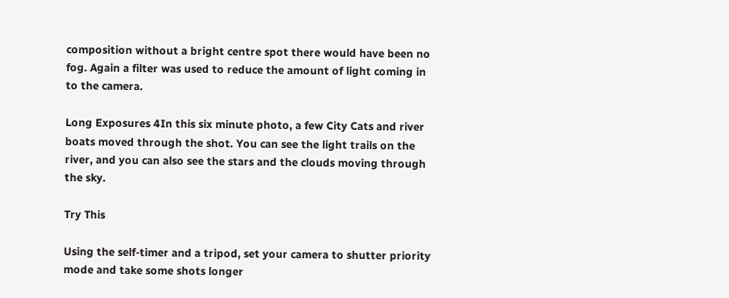composition without a bright centre spot there would have been no fog. Again a filter was used to reduce the amount of light coming in to the camera.

Long Exposures 4In this six minute photo, a few City Cats and river boats moved through the shot. You can see the light trails on the river, and you can also see the stars and the clouds moving through the sky.

Try This

Using the self-timer and a tripod, set your camera to shutter priority mode and take some shots longer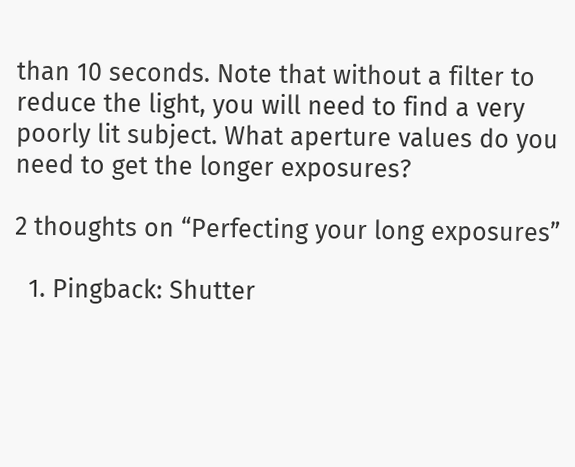than 10 seconds. Note that without a filter to reduce the light, you will need to find a very poorly lit subject. What aperture values do you need to get the longer exposures?

2 thoughts on “Perfecting your long exposures”

  1. Pingback: Shutter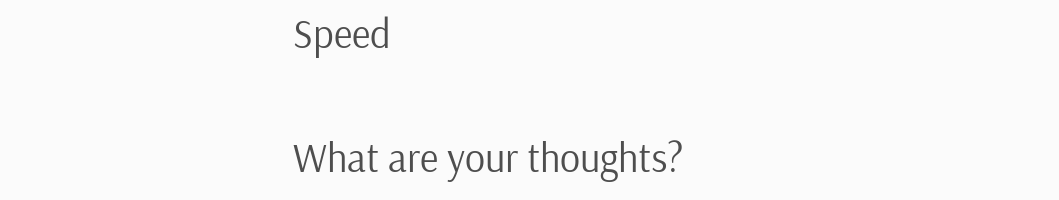Speed

What are your thoughts?